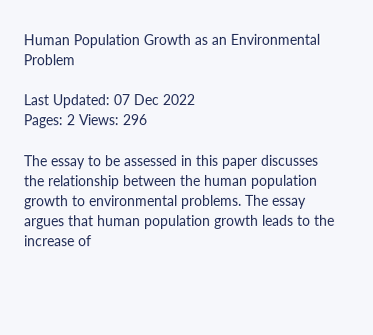Human Population Growth as an Environmental Problem

Last Updated: 07 Dec 2022
Pages: 2 Views: 296

The essay to be assessed in this paper discusses the relationship between the human population growth to environmental problems. The essay argues that human population growth leads to the increase of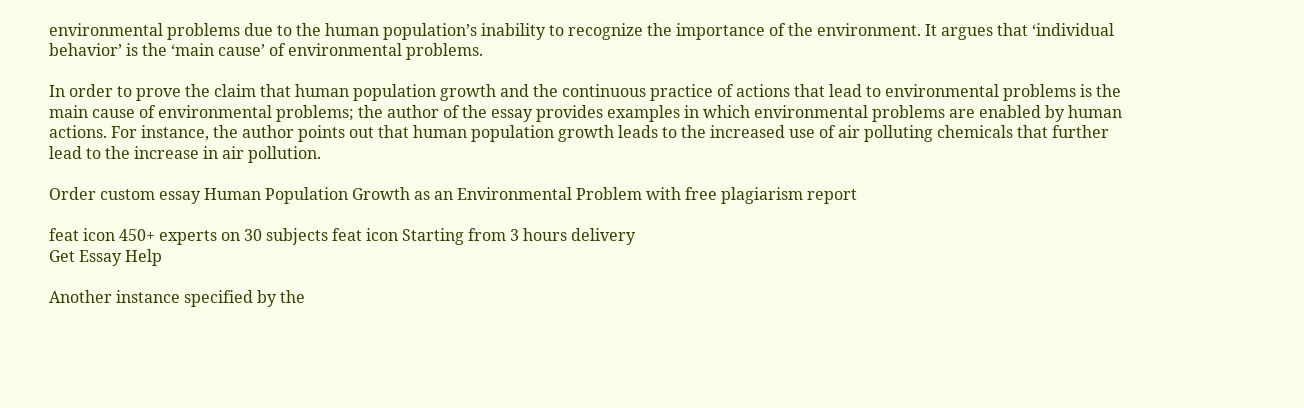environmental problems due to the human population’s inability to recognize the importance of the environment. It argues that ‘individual behavior’ is the ‘main cause’ of environmental problems.

In order to prove the claim that human population growth and the continuous practice of actions that lead to environmental problems is the main cause of environmental problems; the author of the essay provides examples in which environmental problems are enabled by human actions. For instance, the author points out that human population growth leads to the increased use of air polluting chemicals that further lead to the increase in air pollution.

Order custom essay Human Population Growth as an Environmental Problem with free plagiarism report

feat icon 450+ experts on 30 subjects feat icon Starting from 3 hours delivery
Get Essay Help

Another instance specified by the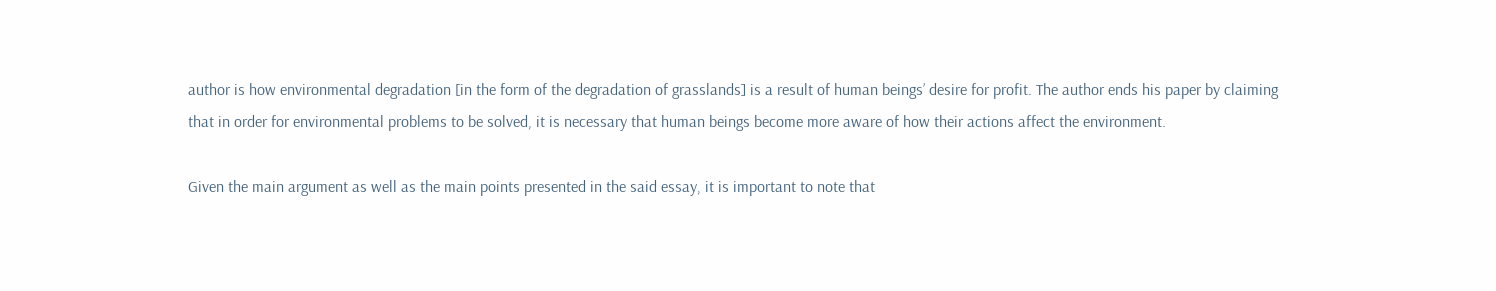author is how environmental degradation [in the form of the degradation of grasslands] is a result of human beings’ desire for profit. The author ends his paper by claiming that in order for environmental problems to be solved, it is necessary that human beings become more aware of how their actions affect the environment.

Given the main argument as well as the main points presented in the said essay, it is important to note that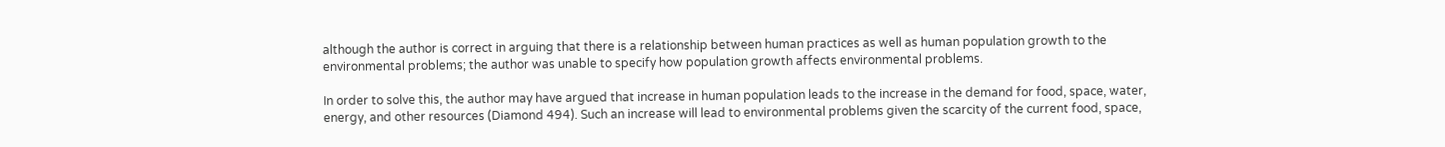although the author is correct in arguing that there is a relationship between human practices as well as human population growth to the environmental problems; the author was unable to specify how population growth affects environmental problems.

In order to solve this, the author may have argued that increase in human population leads to the increase in the demand for food, space, water, energy, and other resources (Diamond 494). Such an increase will lead to environmental problems given the scarcity of the current food, space,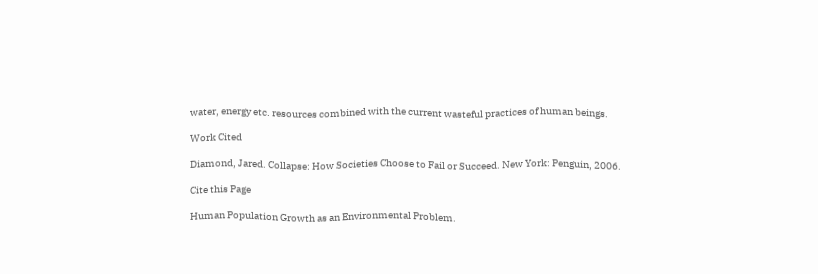water, energy etc. resources combined with the current wasteful practices of human beings.

Work Cited

Diamond, Jared. Collapse: How Societies Choose to Fail or Succeed. New York: Penguin, 2006.

Cite this Page

Human Population Growth as an Environmental Problem.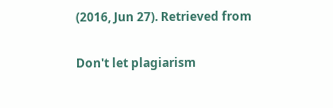(2016, Jun 27). Retrieved from

Don't let plagiarism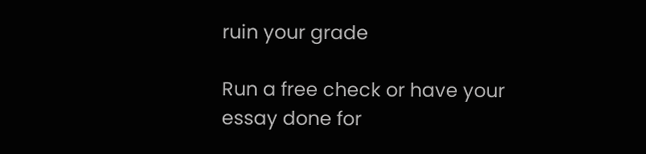ruin your grade

Run a free check or have your essay done for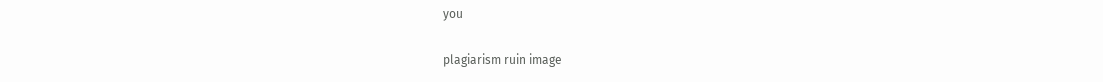you

plagiarism ruin image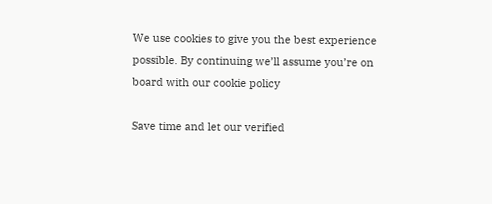We use cookies to give you the best experience possible. By continuing we’ll assume you’re on board with our cookie policy

Save time and let our verified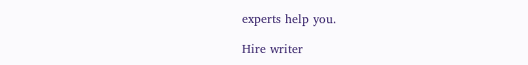experts help you.

Hire writer